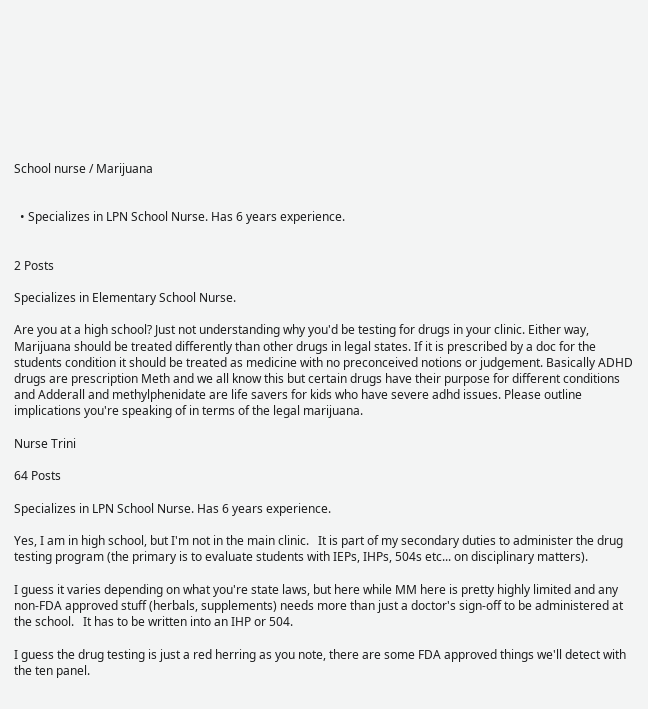School nurse / Marijuana


  • Specializes in LPN School Nurse. Has 6 years experience.


2 Posts

Specializes in Elementary School Nurse.

Are you at a high school? Just not understanding why you'd be testing for drugs in your clinic. Either way, Marijuana should be treated differently than other drugs in legal states. If it is prescribed by a doc for the students condition it should be treated as medicine with no preconceived notions or judgement. Basically ADHD drugs are prescription Meth and we all know this but certain drugs have their purpose for different conditions and Adderall and methylphenidate are life savers for kids who have severe adhd issues. Please outline implications you're speaking of in terms of the legal marijuana.

Nurse Trini

64 Posts

Specializes in LPN School Nurse. Has 6 years experience.

Yes, I am in high school, but I'm not in the main clinic.   It is part of my secondary duties to administer the drug testing program (the primary is to evaluate students with IEPs, IHPs, 504s etc... on disciplinary matters).

I guess it varies depending on what you're state laws, but here while MM here is pretty highly limited and any non-FDA approved stuff (herbals, supplements) needs more than just a doctor's sign-off to be administered at the school.   It has to be written into an IHP or 504.

I guess the drug testing is just a red herring as you note, there are some FDA approved things we'll detect with the ten panel.